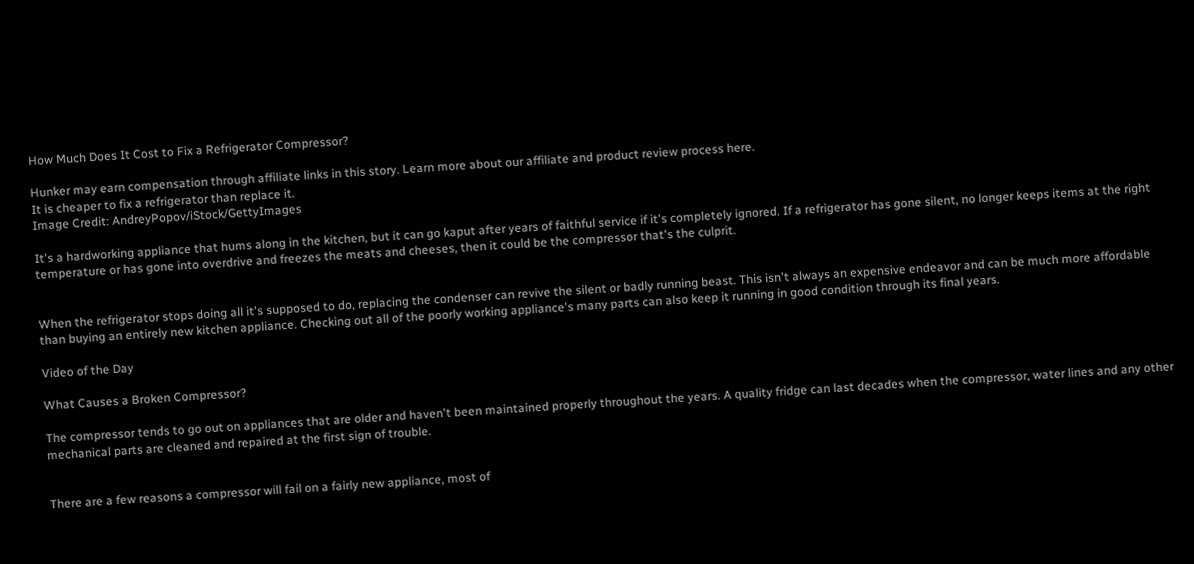How Much Does It Cost to Fix a Refrigerator Compressor?

Hunker may earn compensation through affiliate links in this story. Learn more about our affiliate and product review process here.
It is cheaper to fix a refrigerator than replace it.
Image Credit: AndreyPopov/iStock/GettyImages

It's a hardworking appliance that hums along in the kitchen, but it can go kaput after years of faithful service if it's completely ignored. If a refrigerator has gone silent, no longer keeps items at the right temperature or has gone into overdrive and freezes the meats and cheeses, then it could be the compressor that's the culprit.


When the refrigerator stops doing all it's supposed to do, replacing the condenser can revive the silent or badly running beast. This isn't always an expensive endeavor and can be much more affordable than buying an entirely new kitchen appliance. Checking out all of the poorly working appliance's many parts can also keep it running in good condition through its final years.

Video of the Day

What Causes a Broken Compressor?

The compressor tends to go out on appliances that are older and haven't been maintained properly throughout the years. A quality fridge can last decades when the compressor, water lines and any other mechanical parts are cleaned and repaired at the first sign of trouble.


There are a few reasons a compressor will fail on a fairly new appliance, most of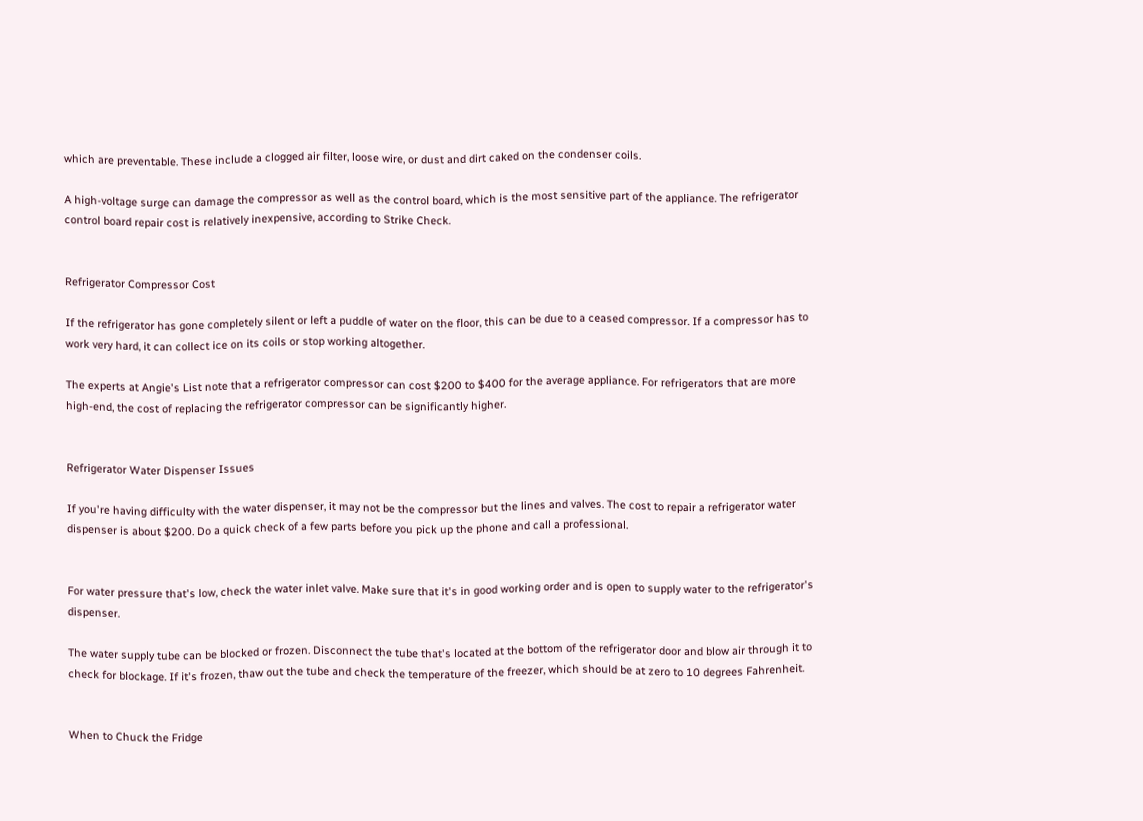which are preventable. These include a clogged air filter, loose wire, or dust and dirt caked on the condenser coils.

A high-voltage surge can damage the compressor as well as the control board, which is the most sensitive part of the appliance. The refrigerator control board repair cost is relatively inexpensive, according to Strike Check.


Refrigerator Compressor Cost

If the refrigerator has gone completely silent or left a puddle of water on the floor, this can be due to a ceased compressor. If a compressor has to work very hard, it can collect ice on its coils or stop working altogether.

The experts at Angie's List note that a refrigerator compressor can cost $200 to $400 for the average appliance. For refrigerators that are more high-end, the cost of replacing the refrigerator compressor can be significantly higher.


Refrigerator Water Dispenser Issues

If you're having difficulty with the water dispenser, it may not be the compressor but the lines and valves. The cost to repair a refrigerator water dispenser is about $200. Do a quick check of a few parts before you pick up the phone and call a professional.


For water pressure that's low, check the water inlet valve. Make sure that it's in good working order and is open to supply water to the refrigerator's dispenser.

The water supply tube can be blocked or frozen. Disconnect the tube that's located at the bottom of the refrigerator door and blow air through it to check for blockage. If it's frozen, thaw out the tube and check the temperature of the freezer, which should be at zero to 10 degrees Fahrenheit.


When to Chuck the Fridge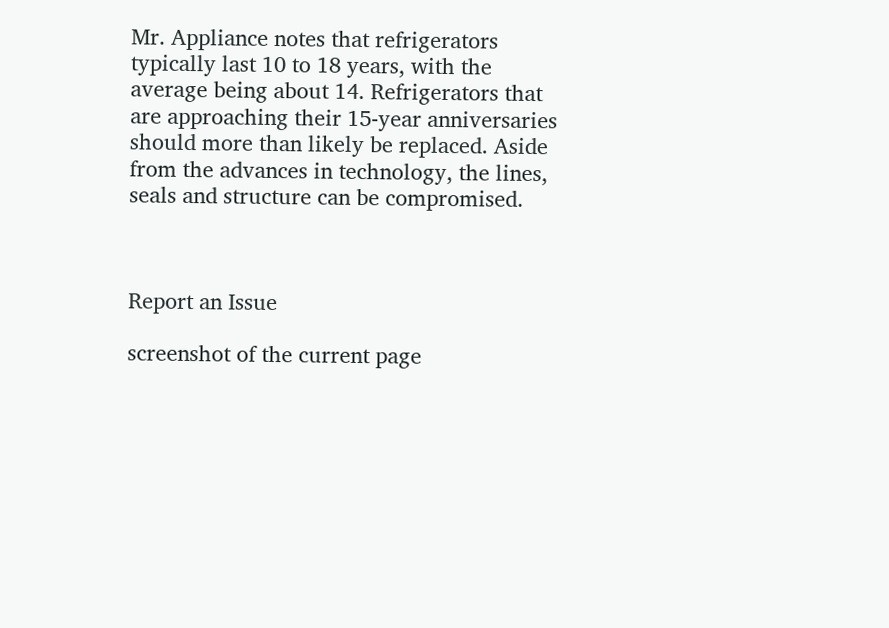Mr. Appliance notes that refrigerators typically last 10 to 18 years, with the average being about 14. Refrigerators that are approaching their 15-year anniversaries should more than likely be replaced. Aside from the advances in technology, the lines, seals and structure can be compromised.



Report an Issue

screenshot of the current page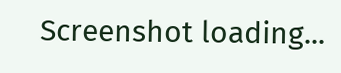Screenshot loading...